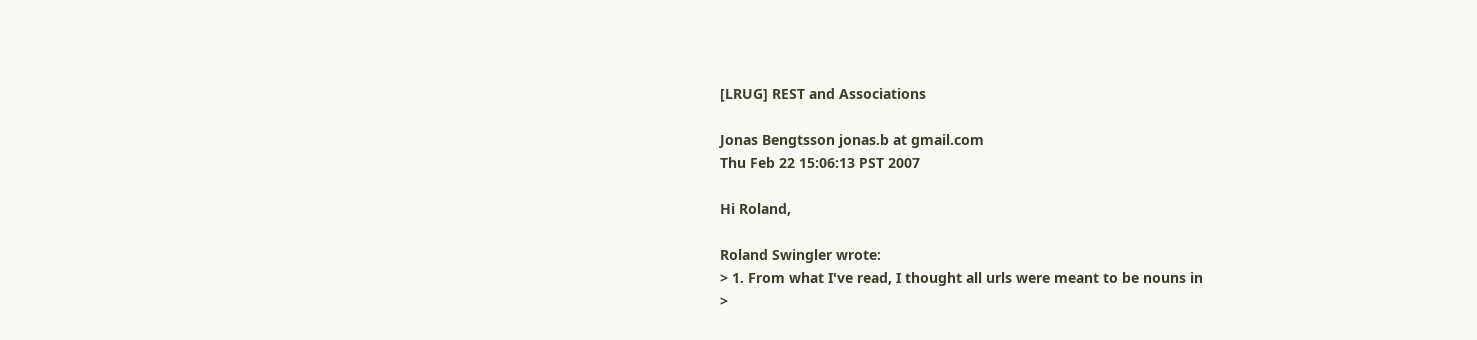[LRUG] REST and Associations

Jonas Bengtsson jonas.b at gmail.com
Thu Feb 22 15:06:13 PST 2007

Hi Roland,

Roland Swingler wrote:
> 1. From what I've read, I thought all urls were meant to be nouns in
>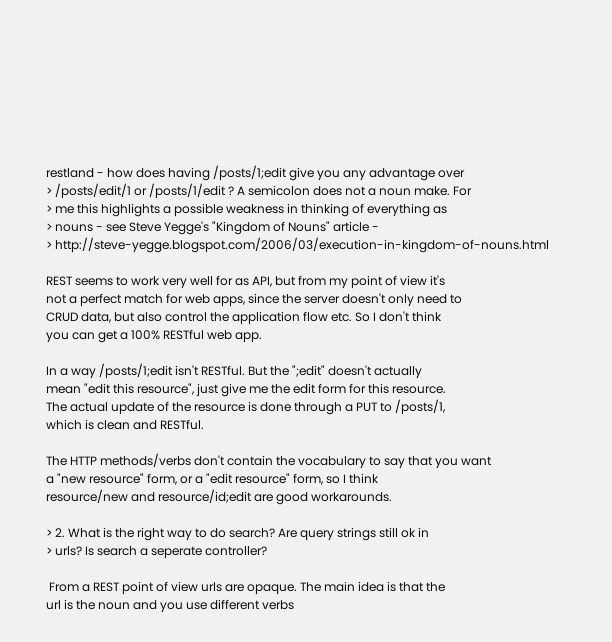restland - how does having /posts/1;edit give you any advantage over
> /posts/edit/1 or /posts/1/edit ? A semicolon does not a noun make. For
> me this highlights a possible weakness in thinking of everything as
> nouns - see Steve Yegge's "Kingdom of Nouns" article -
> http://steve-yegge.blogspot.com/2006/03/execution-in-kingdom-of-nouns.html

REST seems to work very well for as API, but from my point of view it's
not a perfect match for web apps, since the server doesn't only need to
CRUD data, but also control the application flow etc. So I don't think
you can get a 100% RESTful web app.

In a way /posts/1;edit isn't RESTful. But the ";edit" doesn't actually
mean "edit this resource", just give me the edit form for this resource.
The actual update of the resource is done through a PUT to /posts/1,
which is clean and RESTful.

The HTTP methods/verbs don't contain the vocabulary to say that you want
a "new resource" form, or a "edit resource" form, so I think
resource/new and resource/id;edit are good workarounds.

> 2. What is the right way to do search? Are query strings still ok in
> urls? Is search a seperate controller?

 From a REST point of view urls are opaque. The main idea is that the
url is the noun and you use different verbs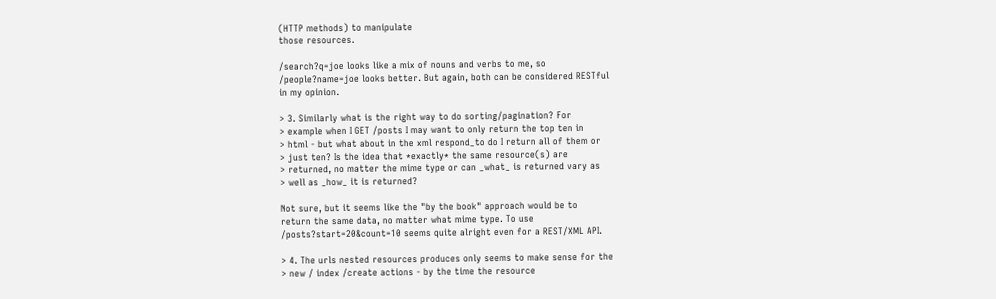(HTTP methods) to manipulate
those resources.

/search?q=joe looks like a mix of nouns and verbs to me, so
/people?name=joe looks better. But again, both can be considered RESTful
in my opinion.

> 3. Similarly what is the right way to do sorting/pagination? For
> example when I GET /posts I may want to only return the top ten in
> html - but what about in the xml respond_to do I return all of them or
> just ten? Is the idea that *exactly* the same resource(s) are
> returned, no matter the mime type or can _what_ is returned vary as
> well as _how_ it is returned?

Not sure, but it seems like the "by the book" approach would be to
return the same data, no matter what mime type. To use
/posts?start=20&count=10 seems quite alright even for a REST/XML API.

> 4. The urls nested resources produces only seems to make sense for the
> new / index /create actions - by the time the resource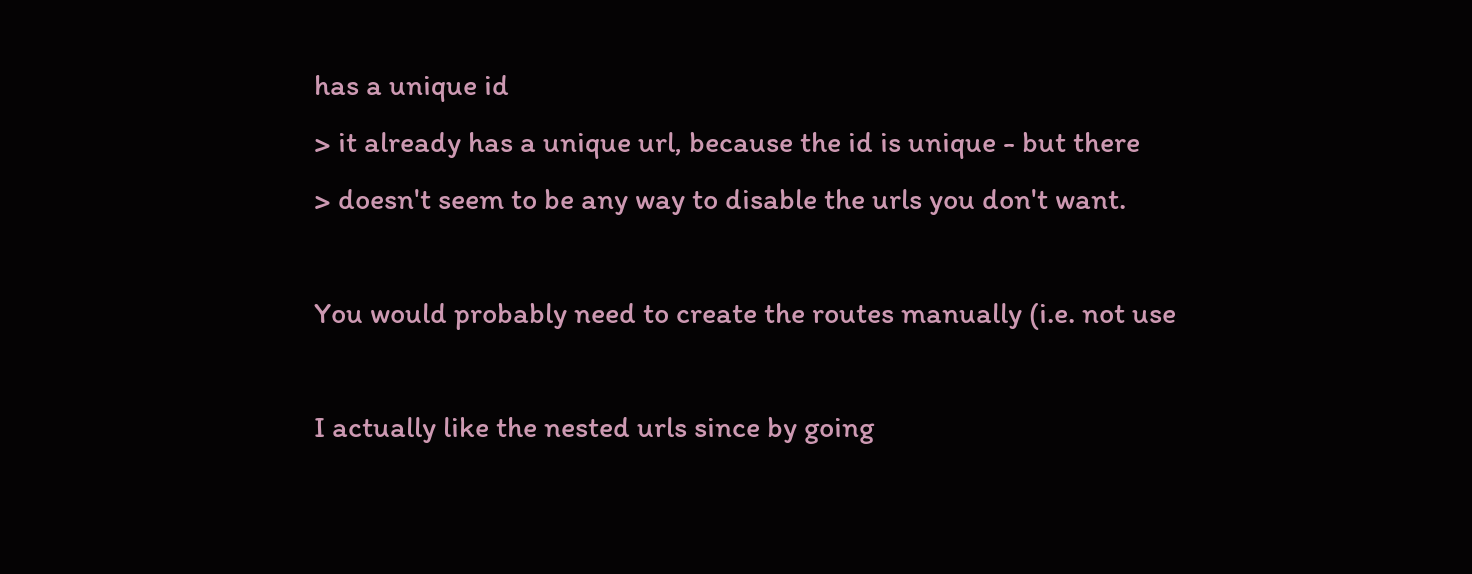has a unique id
> it already has a unique url, because the id is unique - but there
> doesn't seem to be any way to disable the urls you don't want.

You would probably need to create the routes manually (i.e. not use

I actually like the nested urls since by going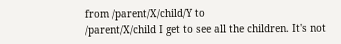from /parent/X/child/Y to
/parent/X/child I get to see all the children. It's not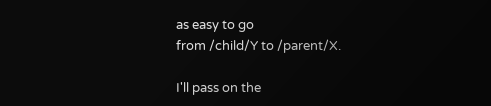as easy to go
from /child/Y to /parent/X.

I'll pass on the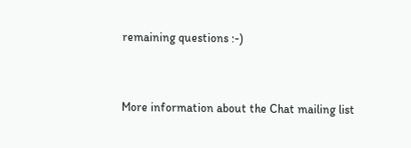remaining questions :-)


More information about the Chat mailing list